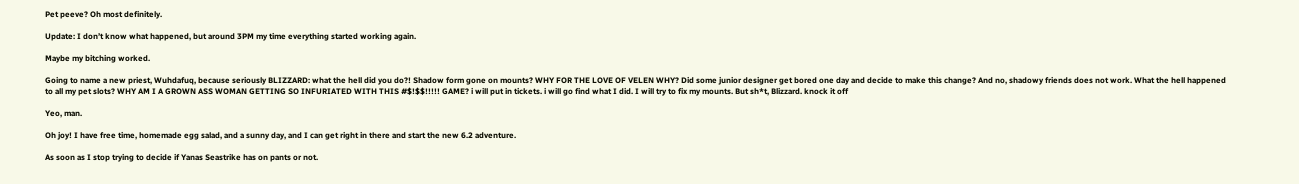Pet peeve? Oh most definitely.

Update: I don’t know what happened, but around 3PM my time everything started working again.

Maybe my bitching worked.

Going to name a new priest, Wuhdafuq, because seriously BLIZZARD: what the hell did you do?! Shadow form gone on mounts? WHY FOR THE LOVE OF VELEN WHY? Did some junior designer get bored one day and decide to make this change? And no, shadowy friends does not work. What the hell happened to all my pet slots? WHY AM I A GROWN ASS WOMAN GETTING SO INFURIATED WITH THIS #$!$$!!!!! GAME? i will put in tickets. i will go find what I did. I will try to fix my mounts. But sh*t, Blizzard. knock it off

Yeo, man.

Oh joy! I have free time, homemade egg salad, and a sunny day, and I can get right in there and start the new 6.2 adventure.

As soon as I stop trying to decide if Yanas Seastrike has on pants or not.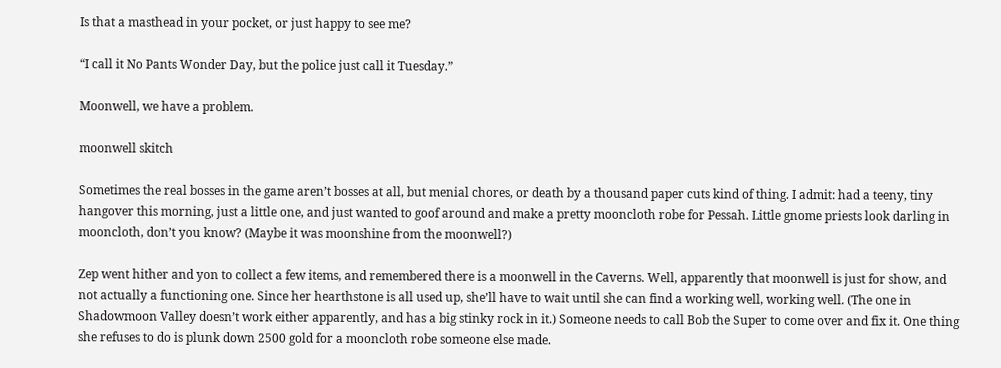Is that a masthead in your pocket, or just happy to see me?

“I call it No Pants Wonder Day, but the police just call it Tuesday.”

Moonwell, we have a problem.

moonwell skitch

Sometimes the real bosses in the game aren’t bosses at all, but menial chores, or death by a thousand paper cuts kind of thing. I admit: had a teeny, tiny hangover this morning, just a little one, and just wanted to goof around and make a pretty mooncloth robe for Pessah. Little gnome priests look darling in mooncloth, don’t you know? (Maybe it was moonshine from the moonwell?)

Zep went hither and yon to collect a few items, and remembered there is a moonwell in the Caverns. Well, apparently that moonwell is just for show, and not actually a functioning one. Since her hearthstone is all used up, she’ll have to wait until she can find a working well, working well. (The one in Shadowmoon Valley doesn’t work either apparently, and has a big stinky rock in it.) Someone needs to call Bob the Super to come over and fix it. One thing she refuses to do is plunk down 2500 gold for a mooncloth robe someone else made.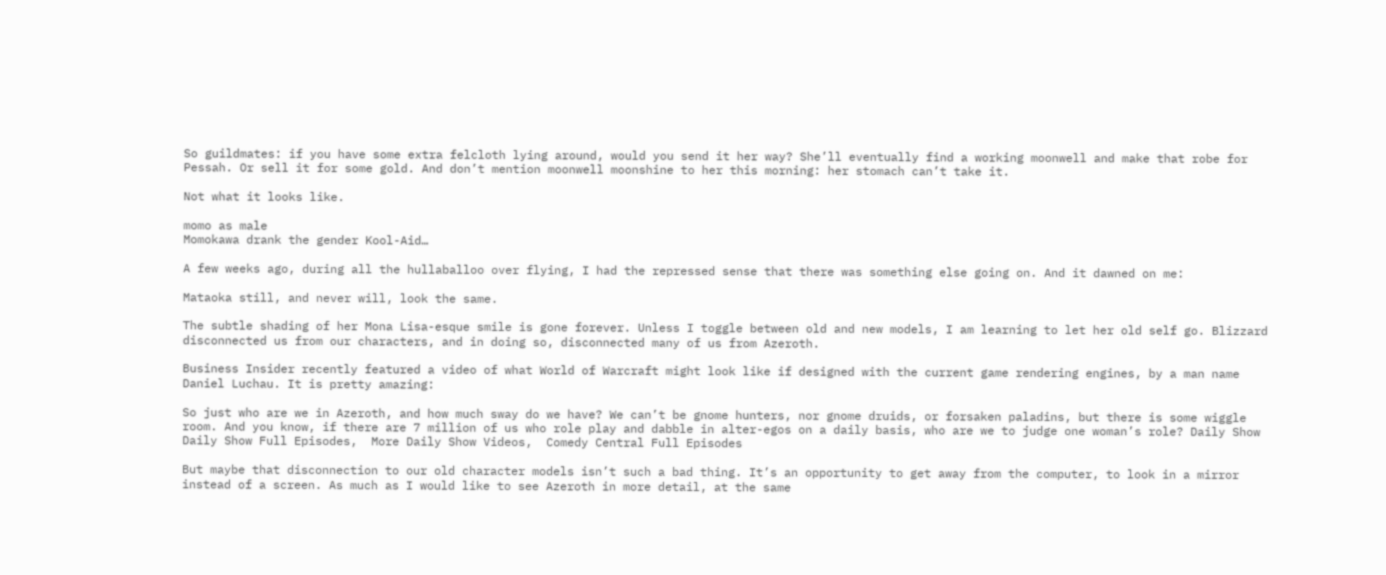So guildmates: if you have some extra felcloth lying around, would you send it her way? She’ll eventually find a working moonwell and make that robe for Pessah. Or sell it for some gold. And don’t mention moonwell moonshine to her this morning: her stomach can’t take it.

Not what it looks like.

momo as male
Momokawa drank the gender Kool-Aid…

A few weeks ago, during all the hullaballoo over flying, I had the repressed sense that there was something else going on. And it dawned on me:

Mataoka still, and never will, look the same.

The subtle shading of her Mona Lisa-esque smile is gone forever. Unless I toggle between old and new models, I am learning to let her old self go. Blizzard disconnected us from our characters, and in doing so, disconnected many of us from Azeroth.

Business Insider recently featured a video of what World of Warcraft might look like if designed with the current game rendering engines, by a man name Daniel Luchau. It is pretty amazing:

So just who are we in Azeroth, and how much sway do we have? We can’t be gnome hunters, nor gnome druids, or forsaken paladins, but there is some wiggle room. And you know, if there are 7 million of us who role play and dabble in alter-egos on a daily basis, who are we to judge one woman’s role? Daily Show
Daily Show Full Episodes,  More Daily Show Videos,  Comedy Central Full Episodes

But maybe that disconnection to our old character models isn’t such a bad thing. It’s an opportunity to get away from the computer, to look in a mirror instead of a screen. As much as I would like to see Azeroth in more detail, at the same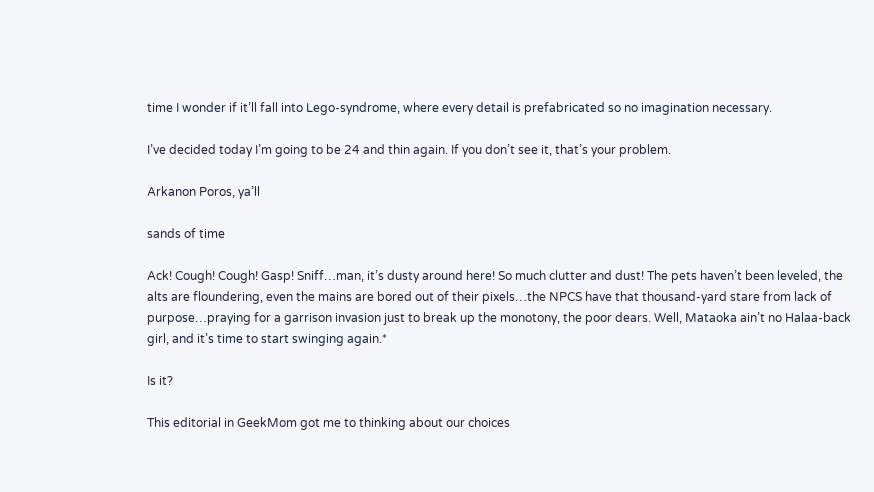time I wonder if it’ll fall into Lego-syndrome, where every detail is prefabricated so no imagination necessary.

I’ve decided today I’m going to be 24 and thin again. If you don’t see it, that’s your problem.

Arkanon Poros, ya’ll

sands of time

Ack! Cough! Cough! Gasp! Sniff…man, it’s dusty around here! So much clutter and dust! The pets haven’t been leveled, the alts are floundering, even the mains are bored out of their pixels…the NPCS have that thousand-yard stare from lack of purpose…praying for a garrison invasion just to break up the monotony, the poor dears. Well, Mataoka ain’t no Halaa-back girl, and it’s time to start swinging again.*

Is it?

This editorial in GeekMom got me to thinking about our choices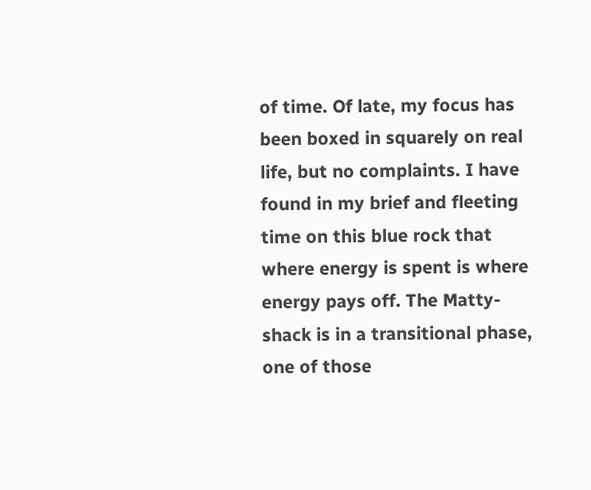of time. Of late, my focus has been boxed in squarely on real life, but no complaints. I have found in my brief and fleeting time on this blue rock that where energy is spent is where energy pays off. The Matty-shack is in a transitional phase, one of those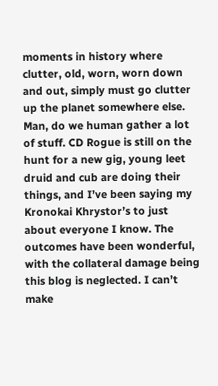moments in history where clutter, old, worn, worn down and out, simply must go clutter up the planet somewhere else. Man, do we human gather a lot of stuff. CD Rogue is still on the hunt for a new gig, young leet druid and cub are doing their things, and I’ve been saying my Kronokai Khrystor’s to just about everyone I know. The outcomes have been wonderful, with the collateral damage being this blog is neglected. I can’t make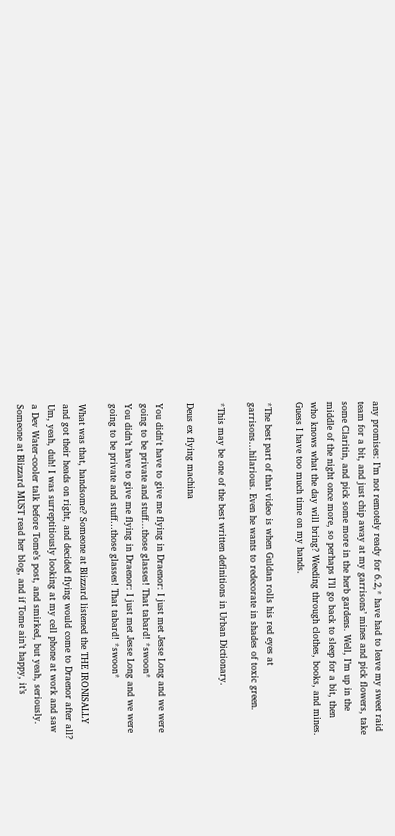any promises: I’m not remotely ready for 6.2,* have had to leave my sweet raid team for a bit, and just chip away at my garrisons’ mines and pick flowers, take some Claritin, and pick some more in the herb gardens. Well, I’m up in the middle of the night once more, so perhaps I’ll go back to sleep for a bit, then who knows what the day will bring? Weeding through clothes, books, and mines. Guess I have too much time on my hands.

*The best part of that video is when Guldan rolls his red eyes at garrisons…hilarious. Even he wants to redecorate in shades of toxic green.

*This may be one of the best written definitions in Urban Dictionary.

Deus ex flying machina

You didn't have to give me flying in Draenor: I just met Jesse Long and we were going to be private and stuff...those glasses! That tabard! *swoon*
You didn’t have to give me flying in Draenor: I just met Jesse Long and we were going to be private and stuff…those glasses! That tabard! *swoon*

What was that, handsome? Someone at Blizzard listened the THE IRONISALLY and got their heads on right, and decided flying would come to Draenor after all? Um, yeah, duh! I was surreptitiously looking at my cell phone at work and saw a Dev Water-cooler talk before Tome’s post, and smirked, but yeah, seriously. Someone at Blizzard MUST read her blog, and if Tome ain’t happy, it’s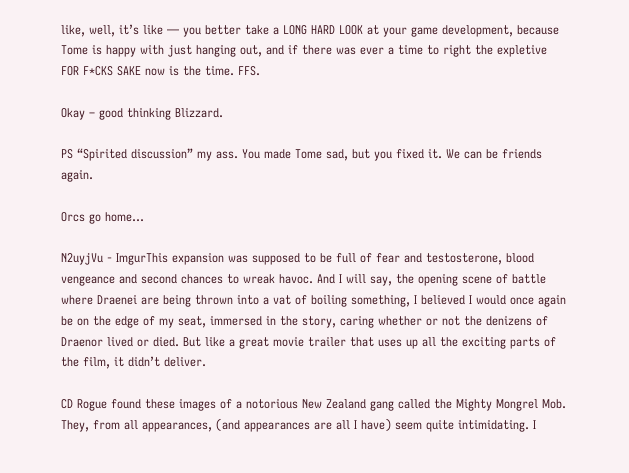like, well, it’s like — you better take a LONG HARD LOOK at your game development, because Tome is happy with just hanging out, and if there was ever a time to right the expletive FOR F*CKS SAKE now is the time. FFS.

Okay – good thinking Blizzard.

PS “Spirited discussion” my ass. You made Tome sad, but you fixed it. We can be friends again.

Orcs go home…

N2uyjVu - ImgurThis expansion was supposed to be full of fear and testosterone, blood vengeance and second chances to wreak havoc. And I will say, the opening scene of battle where Draenei are being thrown into a vat of boiling something, I believed I would once again be on the edge of my seat, immersed in the story, caring whether or not the denizens of Draenor lived or died. But like a great movie trailer that uses up all the exciting parts of the film, it didn’t deliver.

CD Rogue found these images of a notorious New Zealand gang called the Mighty Mongrel Mob. They, from all appearances, (and appearances are all I have) seem quite intimidating. I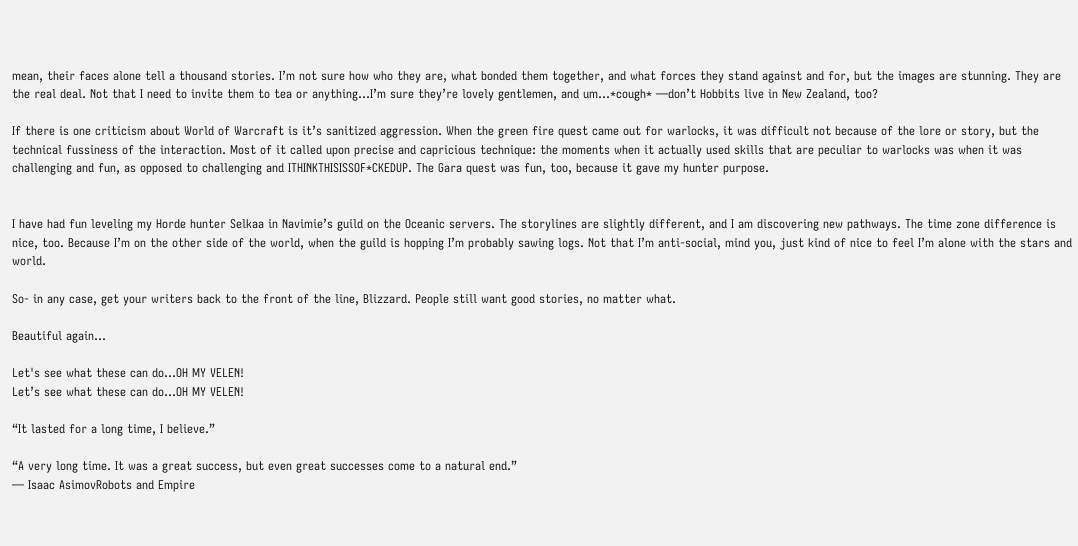mean, their faces alone tell a thousand stories. I’m not sure how who they are, what bonded them together, and what forces they stand against and for, but the images are stunning. They are the real deal. Not that I need to invite them to tea or anything…I’m sure they’re lovely gentlemen, and um…*cough* —don’t Hobbits live in New Zealand, too?

If there is one criticism about World of Warcraft is it’s sanitized aggression. When the green fire quest came out for warlocks, it was difficult not because of the lore or story, but the technical fussiness of the interaction. Most of it called upon precise and capricious technique: the moments when it actually used skills that are peculiar to warlocks was when it was challenging and fun, as opposed to challenging and ITHINKTHISISSOF*CKEDUP. The Gara quest was fun, too, because it gave my hunter purpose.


I have had fun leveling my Horde hunter Selkaa in Navimie’s guild on the Oceanic servers. The storylines are slightly different, and I am discovering new pathways. The time zone difference is nice, too. Because I’m on the other side of the world, when the guild is hopping I’m probably sawing logs. Not that I’m anti-social, mind you, just kind of nice to feel I’m alone with the stars and world.

So- in any case, get your writers back to the front of the line, Blizzard. People still want good stories, no matter what.

Beautiful again…

Let's see what these can do...OH MY VELEN!
Let’s see what these can do…OH MY VELEN!

“It lasted for a long time, I believe.”

“A very long time. It was a great success, but even great successes come to a natural end.”
― Isaac AsimovRobots and Empire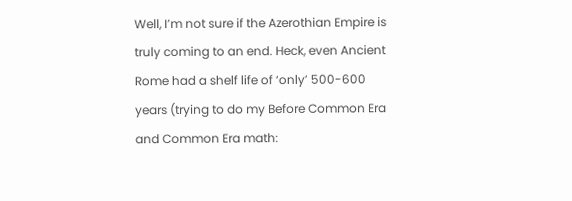Well, I’m not sure if the Azerothian Empire is truly coming to an end. Heck, even Ancient Rome had a shelf life of ‘only’ 500-600 years (trying to do my Before Common Era and Common Era math: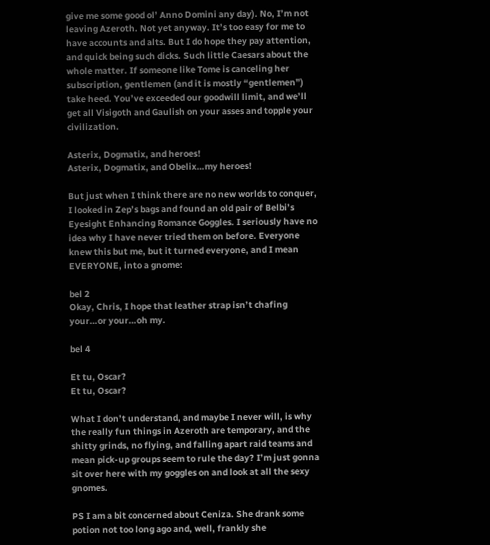give me some good ol’ Anno Domini any day). No, I’m not leaving Azeroth. Not yet anyway. It’s too easy for me to have accounts and alts. But I do hope they pay attention, and quick being such dicks. Such little Caesars about the whole matter. If someone like Tome is canceling her subscription, gentlemen (and it is mostly “gentlemen”) take heed. You’ve exceeded our goodwill limit, and we’ll get all Visigoth and Gaulish on your asses and topple your civilization.

Asterix, Dogmatix, and heroes!
Asterix, Dogmatix, and Obelix…my heroes!

But just when I think there are no new worlds to conquer, I looked in Zep’s bags and found an old pair of Belbi’s Eyesight Enhancing Romance Goggles. I seriously have no idea why I have never tried them on before. Everyone knew this but me, but it turned everyone, and I mean EVERYONE, into a gnome:

bel 2
Okay, Chris, I hope that leather strap isn’t chafing your…or your…oh my.

bel 4

Et tu, Oscar?
Et tu, Oscar?

What I don’t understand, and maybe I never will, is why the really fun things in Azeroth are temporary, and the shitty grinds, no flying, and falling apart raid teams and mean pick-up groups seem to rule the day? I’m just gonna sit over here with my goggles on and look at all the sexy gnomes.

PS I am a bit concerned about Ceniza. She drank some potion not too long ago and, well, frankly she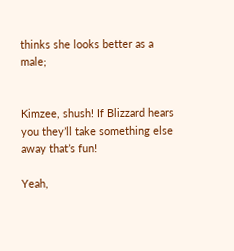thinks she looks better as a male;


Kimzee, shush! If Blizzard hears you they’ll take something else away that’s fun!

Yeah,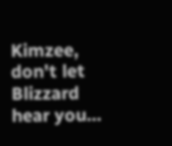Kimzee, don't let Blizzard hear you...